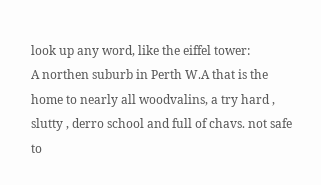look up any word, like the eiffel tower:
A northen suburb in Perth W.A that is the home to nearly all woodvalins, a try hard , slutty , derro school and full of chavs. not safe to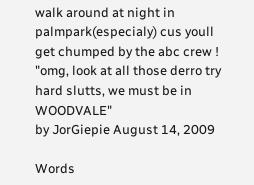walk around at night in palmpark(especialy) cus youll get chumped by the abc crew !
"omg, look at all those derro try hard slutts, we must be in WOODVALE"
by JorGiepie August 14, 2009

Words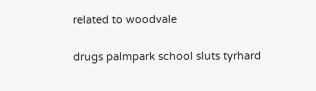related to woodvale

drugs palmpark school sluts tyrhard